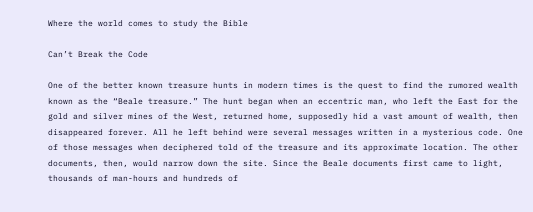Where the world comes to study the Bible

Can’t Break the Code

One of the better known treasure hunts in modern times is the quest to find the rumored wealth known as the “Beale treasure.” The hunt began when an eccentric man, who left the East for the gold and silver mines of the West, returned home, supposedly hid a vast amount of wealth, then disappeared forever. All he left behind were several messages written in a mysterious code. One of those messages when deciphered told of the treasure and its approximate location. The other documents, then, would narrow down the site. Since the Beale documents first came to light, thousands of man-hours and hundreds of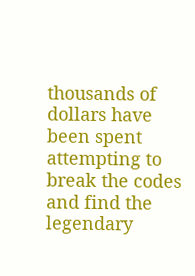thousands of dollars have been spent attempting to break the codes and find the legendary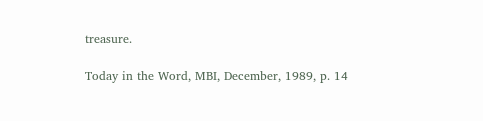treasure.

Today in the Word, MBI, December, 1989, p. 14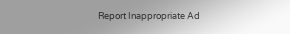Report Inappropriate Ad